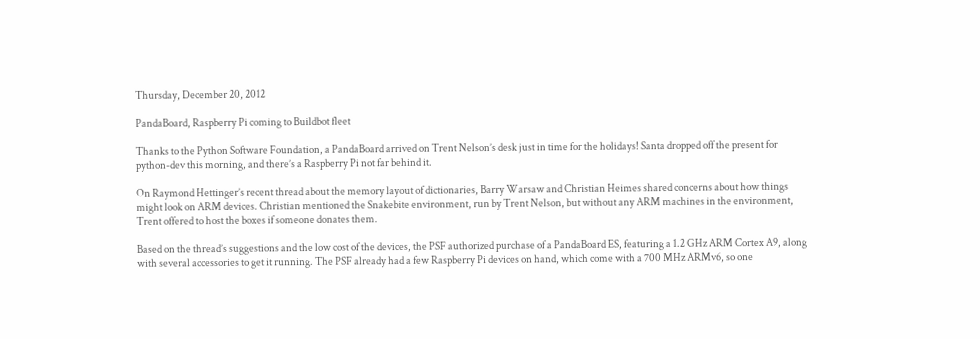Thursday, December 20, 2012

PandaBoard, Raspberry Pi coming to Buildbot fleet

Thanks to the Python Software Foundation, a PandaBoard arrived on Trent Nelson’s desk just in time for the holidays! Santa dropped off the present for python-dev this morning, and there’s a Raspberry Pi not far behind it.

On Raymond Hettinger’s recent thread about the memory layout of dictionaries, Barry Warsaw and Christian Heimes shared concerns about how things might look on ARM devices. Christian mentioned the Snakebite environment, run by Trent Nelson, but without any ARM machines in the environment, Trent offered to host the boxes if someone donates them.

Based on the thread’s suggestions and the low cost of the devices, the PSF authorized purchase of a PandaBoard ES, featuring a 1.2 GHz ARM Cortex A9, along with several accessories to get it running. The PSF already had a few Raspberry Pi devices on hand, which come with a 700 MHz ARMv6, so one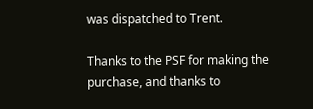was dispatched to Trent.

Thanks to the PSF for making the purchase, and thanks to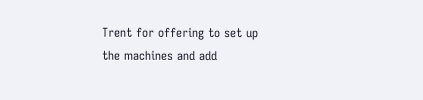Trent for offering to set up the machines and add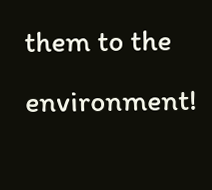them to the environment!